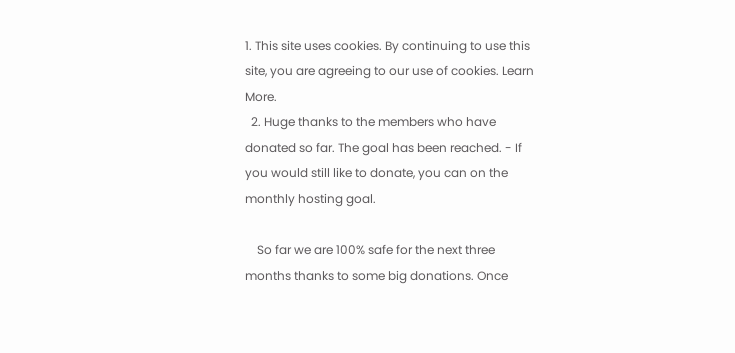1. This site uses cookies. By continuing to use this site, you are agreeing to our use of cookies. Learn More.
  2. Huge thanks to the members who have donated so far. The goal has been reached. - If you would still like to donate, you can on the monthly hosting goal.

    So far we are 100% safe for the next three months thanks to some big donations. Once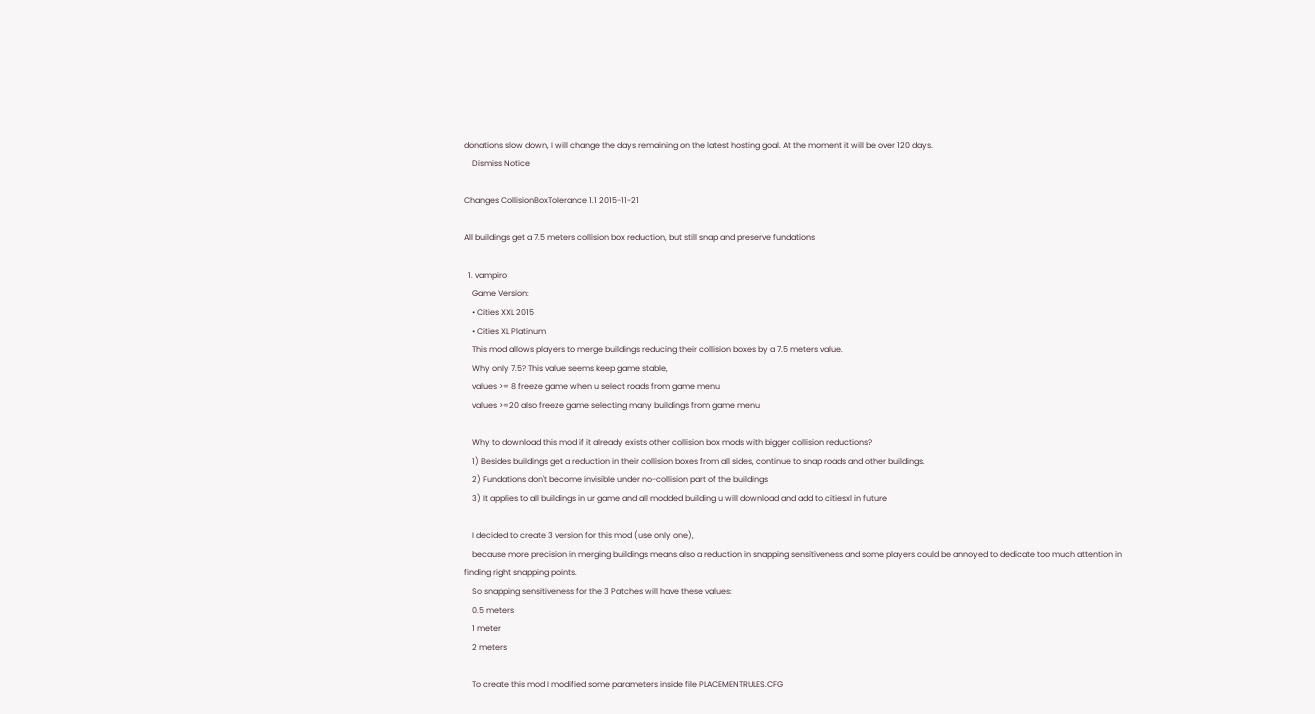donations slow down, I will change the days remaining on the latest hosting goal. At the moment it will be over 120 days.
    Dismiss Notice

Changes CollisionBoxTolerance 1.1 2015-11-21

All buildings get a 7.5 meters collision box reduction, but still snap and preserve fundations

  1. vampiro
    Game Version:
    • Cities XXL 2015
    • Cities XL Platinum
    This mod allows players to merge buildings reducing their collision boxes by a 7.5 meters value.
    Why only 7.5? This value seems keep game stable,
    values >= 8 freeze game when u select roads from game menu
    values >=20 also freeze game selecting many buildings from game menu

    Why to download this mod if it already exists other collision box mods with bigger collision reductions?
    1) Besides buildings get a reduction in their collision boxes from all sides, continue to snap roads and other buildings.
    2) Fundations don't become invisible under no-collision part of the buildings
    3) It applies to all buildings in ur game and all modded building u will download and add to citiesxl in future

    I decided to create 3 version for this mod (use only one),
    because more precision in merging buildings means also a reduction in snapping sensitiveness and some players could be annoyed to dedicate too much attention in finding right snapping points.
    So snapping sensitiveness for the 3 Patches will have these values:
    0.5 meters
    1 meter
    2 meters

    To create this mod I modified some parameters inside file PLACEMENTRULES.CFG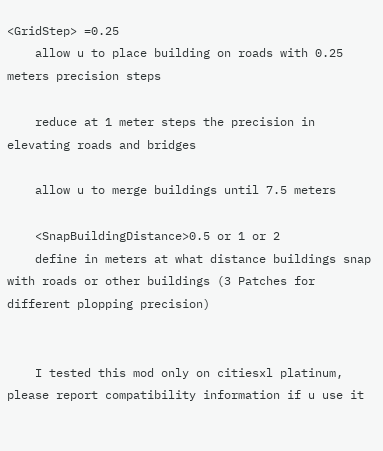<GridStep> =0.25
    allow u to place building on roads with 0.25 meters precision steps

    reduce at 1 meter steps the precision in elevating roads and bridges

    allow u to merge buildings until 7.5 meters

    <SnapBuildingDistance>0.5 or 1 or 2
    define in meters at what distance buildings snap with roads or other buildings (3 Patches for different plopping precision)


    I tested this mod only on citiesxl platinum, please report compatibility information if u use it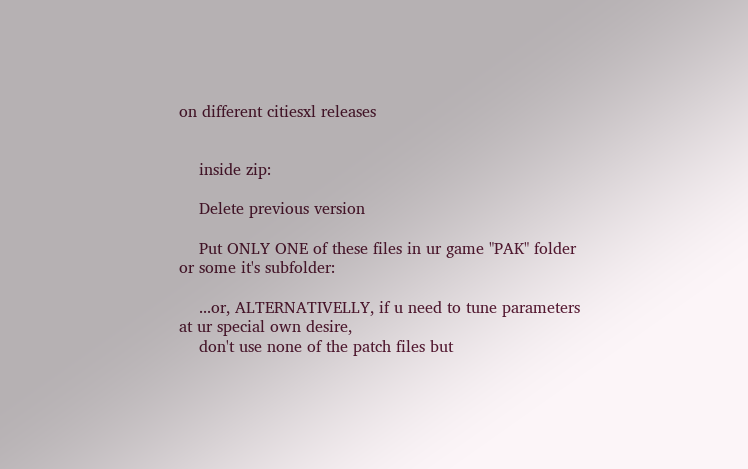on different citiesxl releases


    inside zip:

    Delete previous version

    Put ONLY ONE of these files in ur game "PAK" folder or some it's subfolder:

    ...or, ALTERNATIVELLY, if u need to tune parameters at ur special own desire,
    don't use none of the patch files but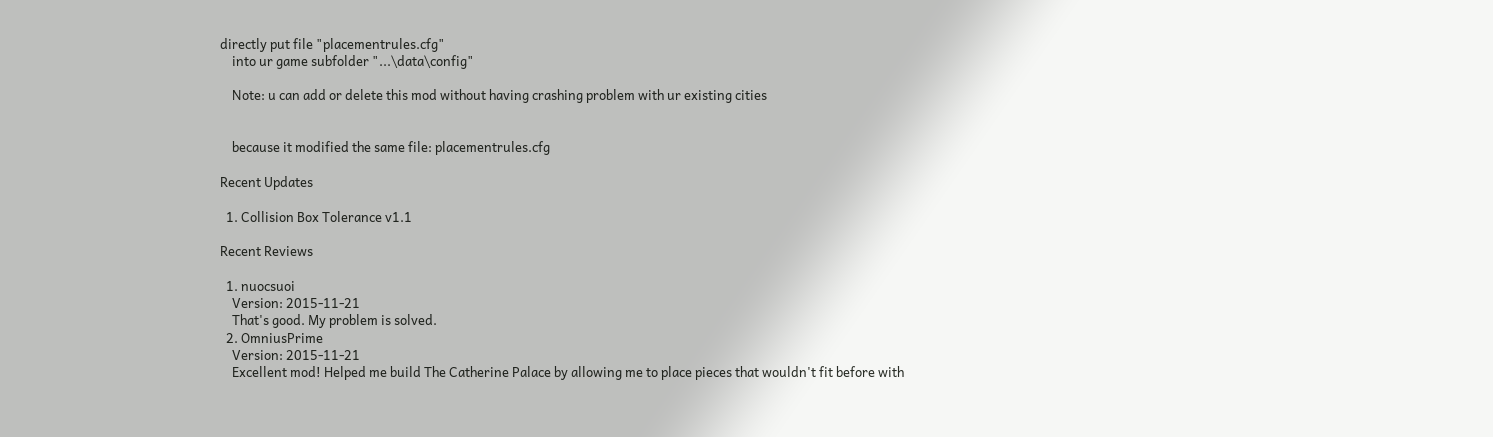directly put file "placementrules.cfg"
    into ur game subfolder "...\data\config"

    Note: u can add or delete this mod without having crashing problem with ur existing cities


    because it modified the same file: placementrules.cfg

Recent Updates

  1. Collision Box Tolerance v1.1

Recent Reviews

  1. nuocsuoi
    Version: 2015-11-21
    That's good. My problem is solved.
  2. OmniusPrime
    Version: 2015-11-21
    Excellent mod! Helped me build The Catherine Palace by allowing me to place pieces that wouldn't fit before with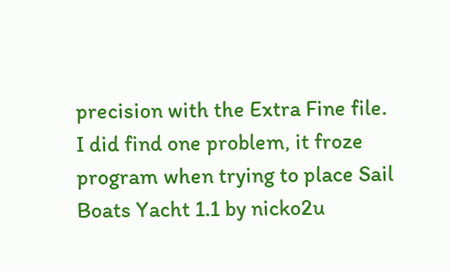precision with the Extra Fine file. I did find one problem, it froze program when trying to place Sail Boats Yacht 1.1 by nicko2u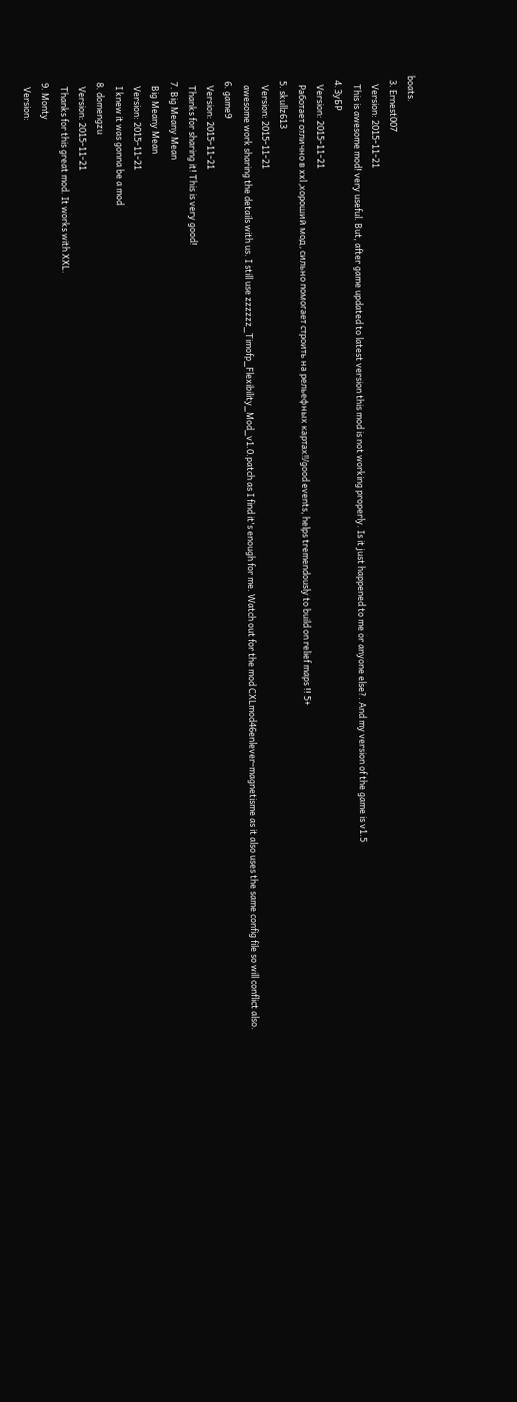boats.
  3. Ernest007
    Version: 2015-11-21
    This is awesome mod! very useful. But, after game updated to latest version this mod is not working properly. Is it just happened to me or anyone else?. And my version of the game is v1.5
  4. ЗуБР
    Version: 2015-11-21
    Работает отлично в xxl ,хороший мод , сильно помогает строить на рельефных картах!!/good events, helps tremendously to build on relief maps !! 5+
  5. skullz613
    Version: 2015-11-21
    awesome work sharing the details with us. I still use zzzzzz_Timofp_Flexibility_Mod_v1.0.patch as I find it's enough for me. Watch out for the mod CXLmod46enlever-magnetisme as it also uses the same config file so will conflict also.
  6. game9
    Version: 2015-11-21
    Thanks for sharing it! This is very good!
  7. Big Meany Mean
    Big Meany Mean
    Version: 2015-11-21
    I knew it was gonna be a mod
  8. domengzu
    Version: 2015-11-21
    Thanks for this great mod. It works with XXL.
  9. Monty
    Version: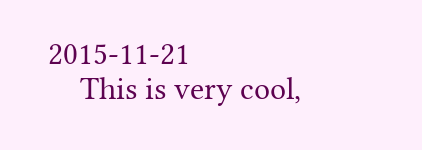2015-11-21
    This is very cool,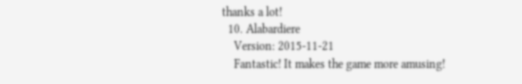thanks a lot!
  10. Alabardiere
    Version: 2015-11-21
    Fantastic! It makes the game more amusing!